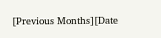[Previous Months][Date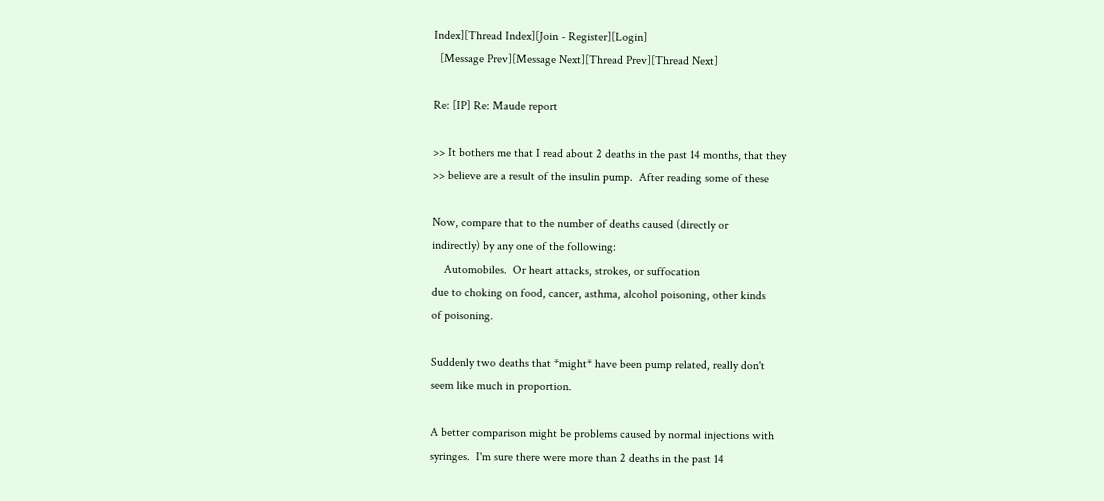Index][Thread Index][Join - Register][Login]
  [Message Prev][Message Next][Thread Prev][Thread Next]

Re: [IP] Re: Maude report

>> It bothers me that I read about 2 deaths in the past 14 months, that they
>> believe are a result of the insulin pump.  After reading some of these

Now, compare that to the number of deaths caused (directly or
indirectly) by any one of the following:
    Automobiles.  Or heart attacks, strokes, or suffocation
due to choking on food, cancer, asthma, alcohol poisoning, other kinds
of poisoning.

Suddenly two deaths that *might* have been pump related, really don't
seem like much in proportion.

A better comparison might be problems caused by normal injections with
syringes.  I'm sure there were more than 2 deaths in the past 14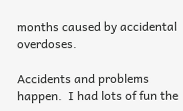months caused by accidental overdoses.

Accidents and problems happen.  I had lots of fun the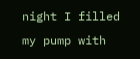night I filled
my pump with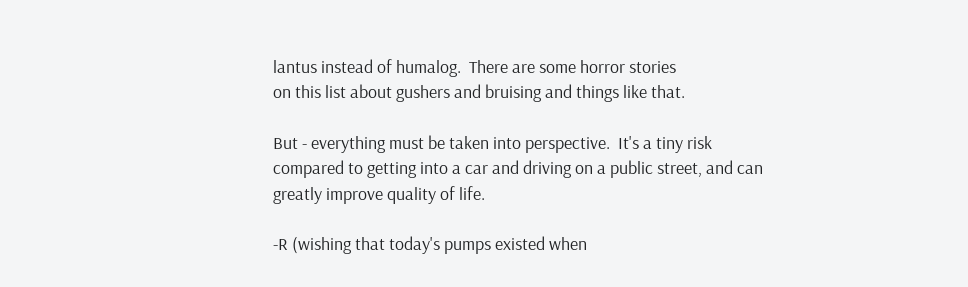lantus instead of humalog.  There are some horror stories
on this list about gushers and bruising and things like that.

But - everything must be taken into perspective.  It's a tiny risk
compared to getting into a car and driving on a public street, and can
greatly improve quality of life.

-R (wishing that today's pumps existed when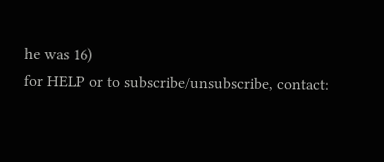he was 16)
for HELP or to subscribe/unsubscribe, contact: